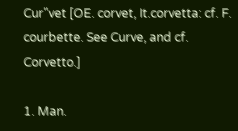Cur"vet [OE. corvet, It.corvetta: cf. F. courbette. See Curve, and cf. Corvetto.]

1. Man.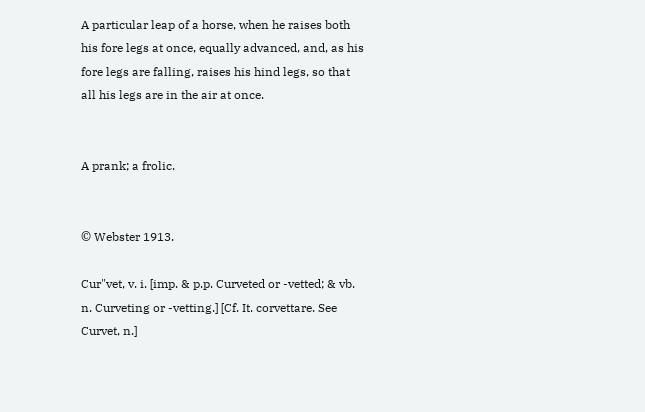A particular leap of a horse, when he raises both his fore legs at once, equally advanced, and, as his fore legs are falling, raises his hind legs, so that all his legs are in the air at once.


A prank; a frolic.


© Webster 1913.

Cur"vet, v. i. [imp. & p.p. Curveted or -vetted; & vb. n. Curveting or -vetting.] [Cf. It. corvettare. See Curvet, n.]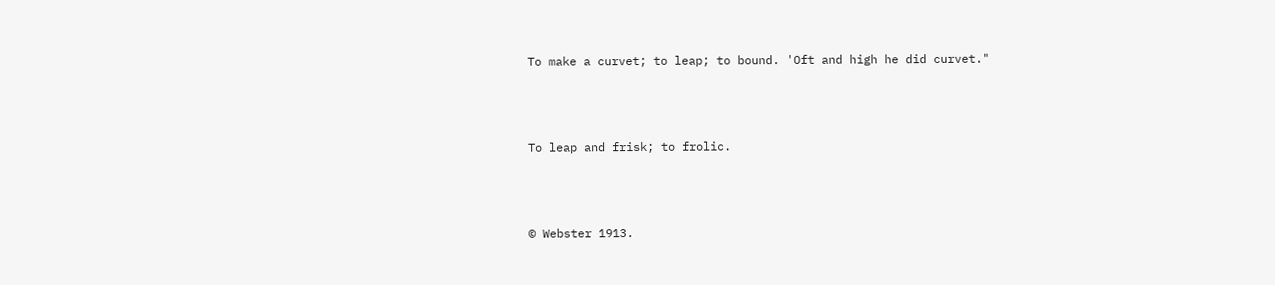To make a curvet; to leap; to bound. 'Oft and high he did curvet."



To leap and frisk; to frolic.



© Webster 1913.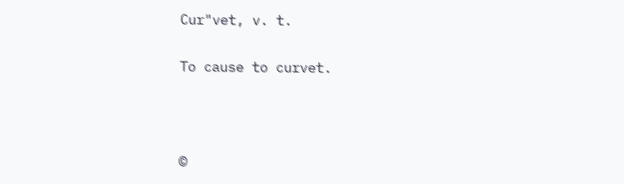Cur"vet, v. t.

To cause to curvet.



©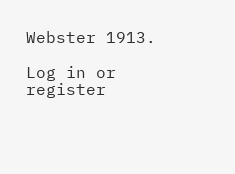Webster 1913.

Log in or register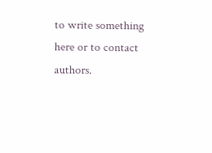to write something here or to contact authors.